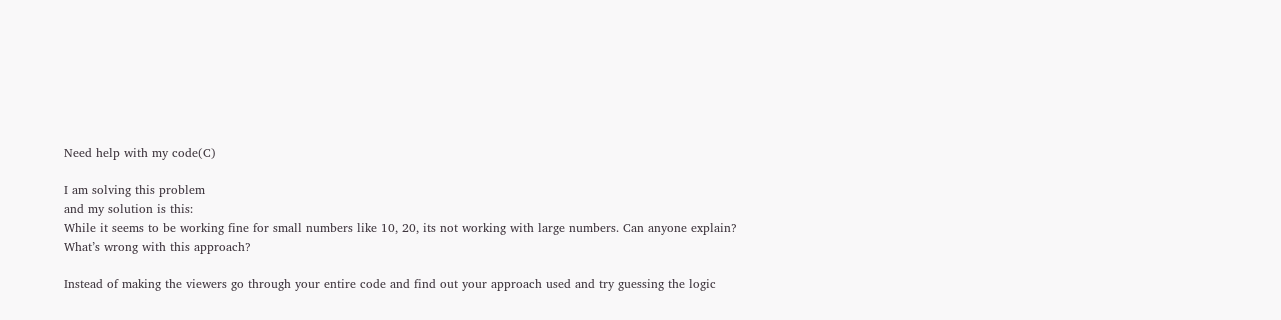Need help with my code(C)

I am solving this problem
and my solution is this:
While it seems to be working fine for small numbers like 10, 20, its not working with large numbers. Can anyone explain?
What’s wrong with this approach?

Instead of making the viewers go through your entire code and find out your approach used and try guessing the logic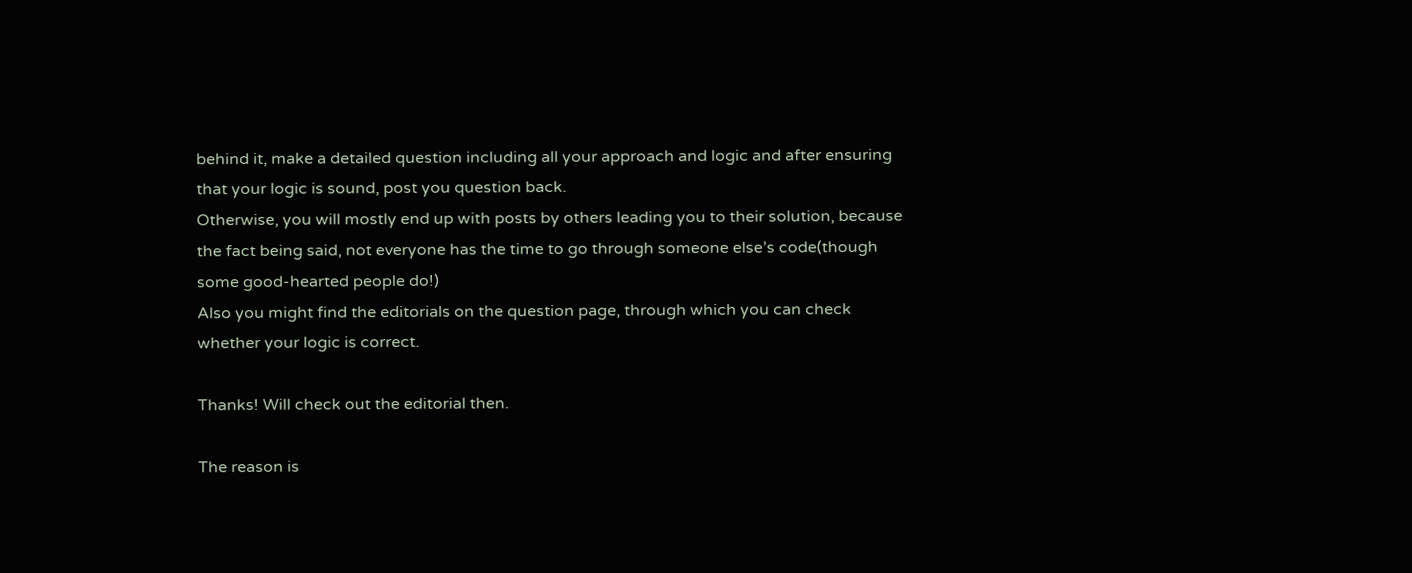behind it, make a detailed question including all your approach and logic and after ensuring that your logic is sound, post you question back.
Otherwise, you will mostly end up with posts by others leading you to their solution, because the fact being said, not everyone has the time to go through someone else’s code(though some good-hearted people do!)
Also you might find the editorials on the question page, through which you can check whether your logic is correct.

Thanks! Will check out the editorial then.

The reason is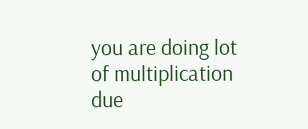you are doing lot of multiplication due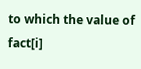to which the value of fact[i]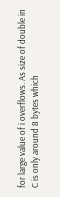for large value of i overflows. As size of double in C is only around 8 bytes which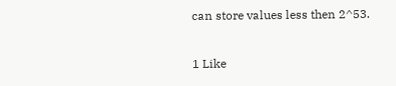can store values less then 2^53.

1 Like